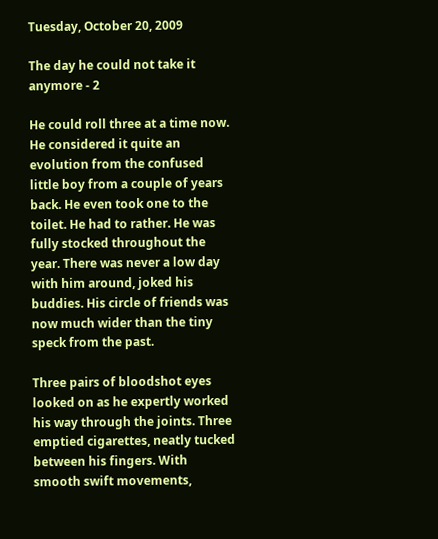Tuesday, October 20, 2009

The day he could not take it anymore - 2

He could roll three at a time now. He considered it quite an evolution from the confused little boy from a couple of years back. He even took one to the toilet. He had to rather. He was fully stocked throughout the year. There was never a low day with him around, joked his buddies. His circle of friends was now much wider than the tiny speck from the past.

Three pairs of bloodshot eyes looked on as he expertly worked his way through the joints. Three emptied cigarettes, neatly tucked between his fingers. With smooth swift movements,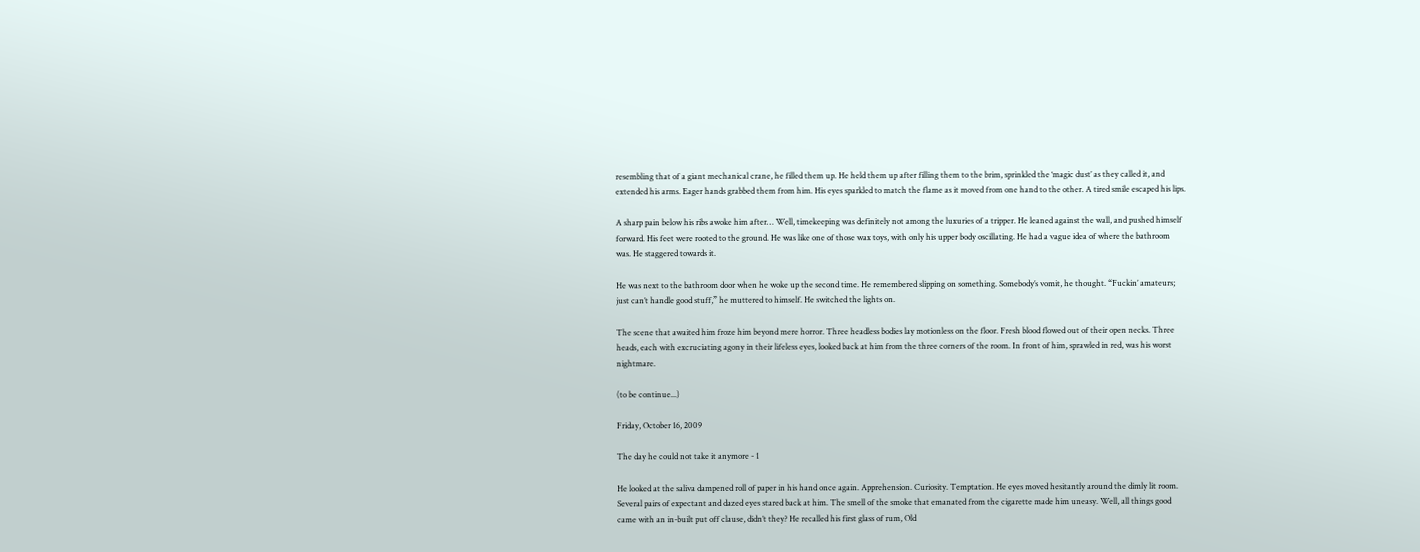resembling that of a giant mechanical crane, he filled them up. He held them up after filling them to the brim, sprinkled the ‘magic dust’ as they called it, and extended his arms. Eager hands grabbed them from him. His eyes sparkled to match the flame as it moved from one hand to the other. A tired smile escaped his lips.

A sharp pain below his ribs awoke him after… Well, timekeeping was definitely not among the luxuries of a tripper. He leaned against the wall, and pushed himself forward. His feet were rooted to the ground. He was like one of those wax toys, with only his upper body oscillating. He had a vague idea of where the bathroom was. He staggered towards it.

He was next to the bathroom door when he woke up the second time. He remembered slipping on something. Somebody’s vomit, he thought. “Fuckin’ amateurs; just can’t handle good stuff,” he muttered to himself. He switched the lights on.

The scene that awaited him froze him beyond mere horror. Three headless bodies lay motionless on the floor. Fresh blood flowed out of their open necks. Three heads, each with excruciating agony in their lifeless eyes, looked back at him from the three corners of the room. In front of him, sprawled in red, was his worst nightmare.

(to be continue...)

Friday, October 16, 2009

The day he could not take it anymore - 1

He looked at the saliva dampened roll of paper in his hand once again. Apprehension. Curiosity. Temptation. He eyes moved hesitantly around the dimly lit room. Several pairs of expectant and dazed eyes stared back at him. The smell of the smoke that emanated from the cigarette made him uneasy. Well, all things good came with an in-built put off clause, didn’t they? He recalled his first glass of rum, Old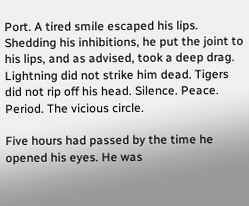Port. A tired smile escaped his lips. Shedding his inhibitions, he put the joint to his lips, and as advised, took a deep drag. Lightning did not strike him dead. Tigers did not rip off his head. Silence. Peace. Period. The vicious circle.

Five hours had passed by the time he opened his eyes. He was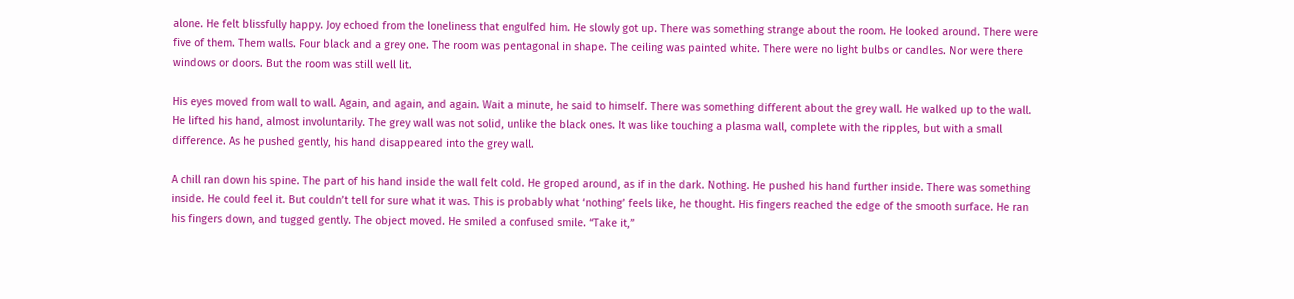alone. He felt blissfully happy. Joy echoed from the loneliness that engulfed him. He slowly got up. There was something strange about the room. He looked around. There were five of them. Them walls. Four black and a grey one. The room was pentagonal in shape. The ceiling was painted white. There were no light bulbs or candles. Nor were there windows or doors. But the room was still well lit.

His eyes moved from wall to wall. Again, and again, and again. Wait a minute, he said to himself. There was something different about the grey wall. He walked up to the wall. He lifted his hand, almost involuntarily. The grey wall was not solid, unlike the black ones. It was like touching a plasma wall, complete with the ripples, but with a small difference. As he pushed gently, his hand disappeared into the grey wall.

A chill ran down his spine. The part of his hand inside the wall felt cold. He groped around, as if in the dark. Nothing. He pushed his hand further inside. There was something inside. He could feel it. But couldn’t tell for sure what it was. This is probably what ‘nothing’ feels like, he thought. His fingers reached the edge of the smooth surface. He ran his fingers down, and tugged gently. The object moved. He smiled a confused smile. “Take it,”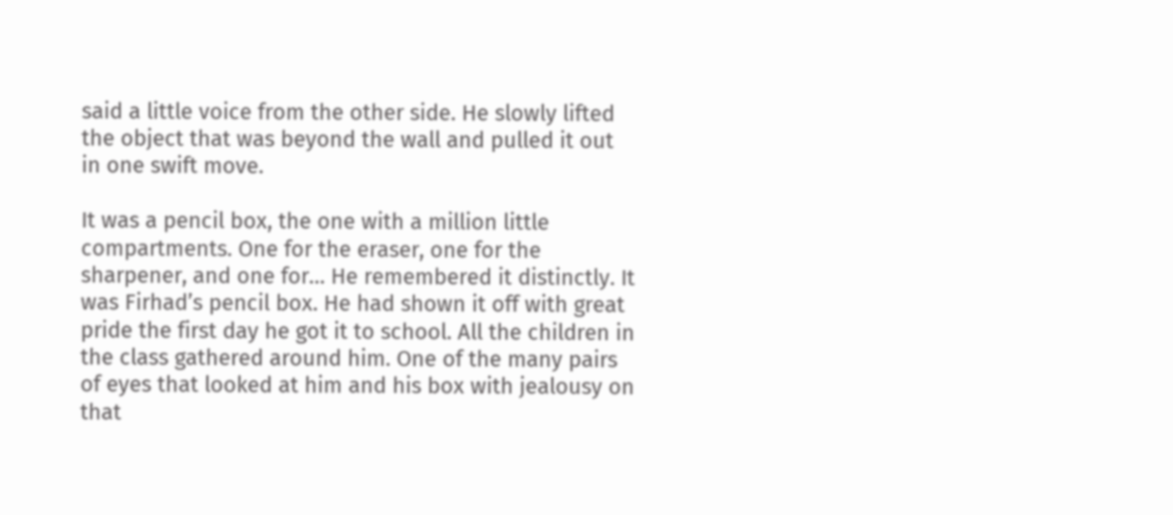said a little voice from the other side. He slowly lifted the object that was beyond the wall and pulled it out in one swift move.

It was a pencil box, the one with a million little compartments. One for the eraser, one for the sharpener, and one for… He remembered it distinctly. It was Firhad’s pencil box. He had shown it off with great pride the first day he got it to school. All the children in the class gathered around him. One of the many pairs of eyes that looked at him and his box with jealousy on that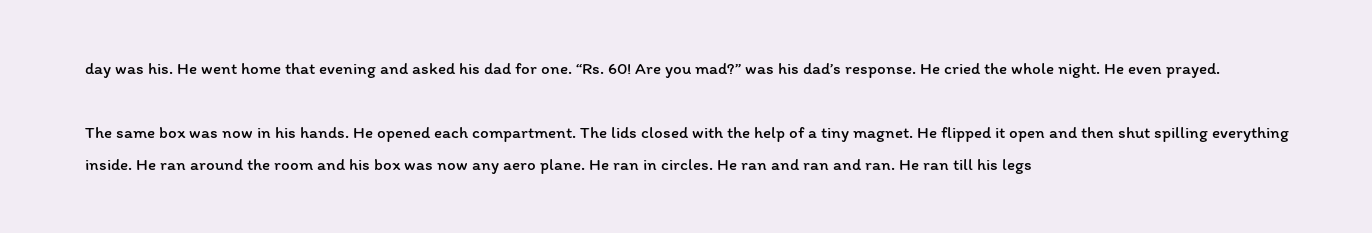day was his. He went home that evening and asked his dad for one. “Rs. 60! Are you mad?” was his dad’s response. He cried the whole night. He even prayed.

The same box was now in his hands. He opened each compartment. The lids closed with the help of a tiny magnet. He flipped it open and then shut spilling everything inside. He ran around the room and his box was now any aero plane. He ran in circles. He ran and ran and ran. He ran till his legs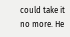could take it no more. He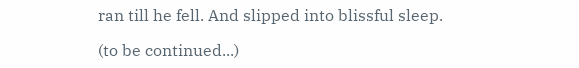ran till he fell. And slipped into blissful sleep.

(to be continued...)